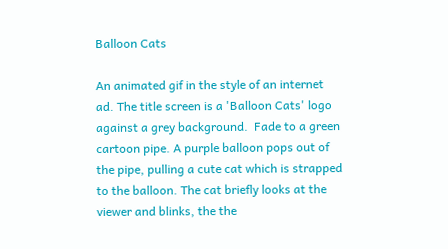Balloon Cats

An animated gif in the style of an internet ad. The title screen is a 'Balloon Cats' logo against a grey background.  Fade to a green cartoon pipe. A purple balloon pops out of the pipe, pulling a cute cat which is strapped to the balloon. The cat briefly looks at the viewer and blinks, the the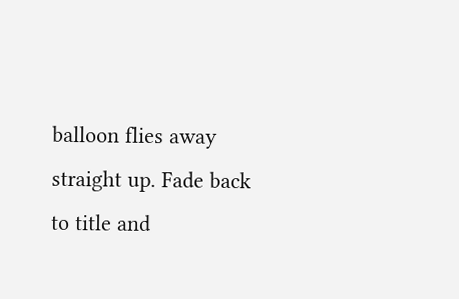balloon flies away straight up. Fade back to title and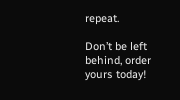repeat.

Don’t be left behind, order yours today!